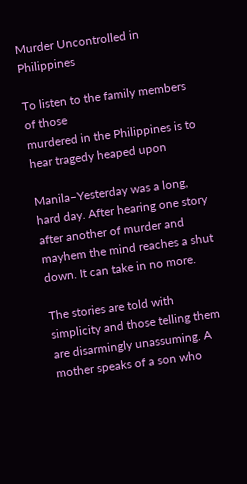Murder Uncontrolled in Philippines

To listen to the family members of those
murdered in the Philippines is to hear tragedy heaped upon

Manila–Yesterday was a long, hard day. After hearing one story after another of murder and mayhem the mind reaches a shut down. It can take in no more.

The stories are told with simplicity and those telling them are disarmingly unassuming. A mother speaks of a son who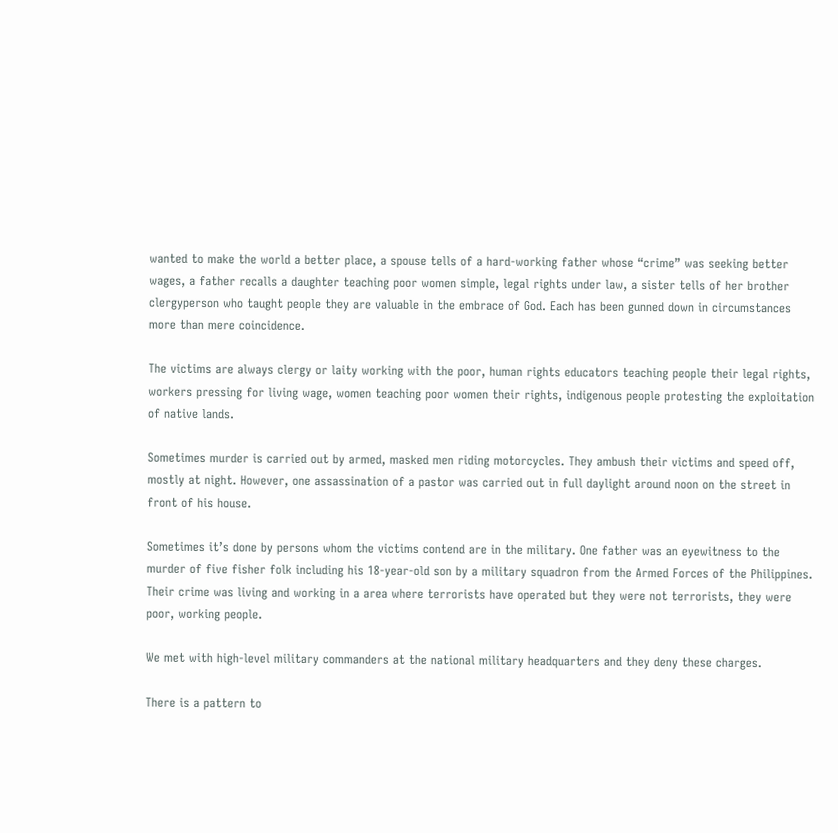wanted to make the world a better place, a spouse tells of a hard-working father whose “crime” was seeking better wages, a father recalls a daughter teaching poor women simple, legal rights under law, a sister tells of her brother clergyperson who taught people they are valuable in the embrace of God. Each has been gunned down in circumstances more than mere coincidence.

The victims are always clergy or laity working with the poor, human rights educators teaching people their legal rights, workers pressing for living wage, women teaching poor women their rights, indigenous people protesting the exploitation of native lands.

Sometimes murder is carried out by armed, masked men riding motorcycles. They ambush their victims and speed off, mostly at night. However, one assassination of a pastor was carried out in full daylight around noon on the street in front of his house.

Sometimes it’s done by persons whom the victims contend are in the military. One father was an eyewitness to the murder of five fisher folk including his 18-year-old son by a military squadron from the Armed Forces of the Philippines. Their crime was living and working in a area where terrorists have operated but they were not terrorists, they were poor, working people.

We met with high-level military commanders at the national military headquarters and they deny these charges.

There is a pattern to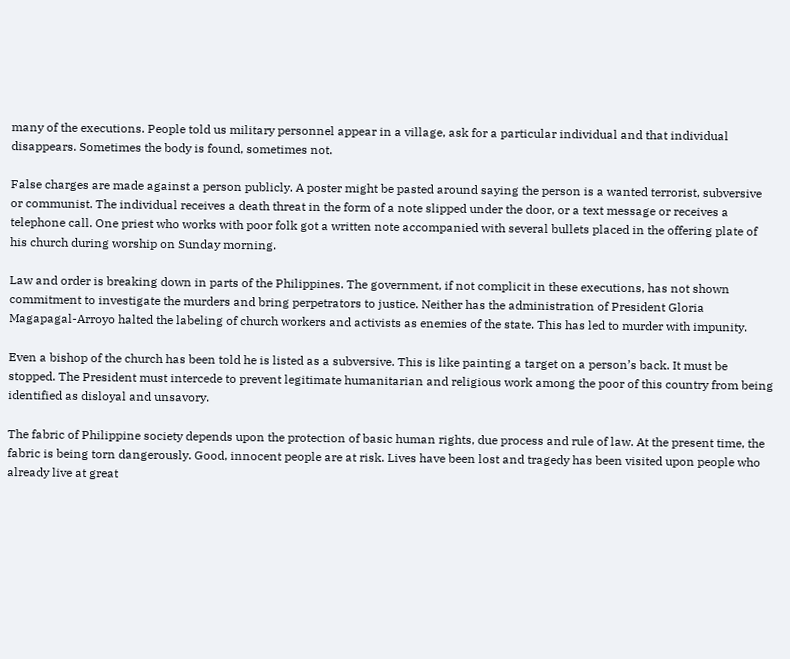many of the executions. People told us military personnel appear in a village, ask for a particular individual and that individual disappears. Sometimes the body is found, sometimes not.

False charges are made against a person publicly. A poster might be pasted around saying the person is a wanted terrorist, subversive or communist. The individual receives a death threat in the form of a note slipped under the door, or a text message or receives a telephone call. One priest who works with poor folk got a written note accompanied with several bullets placed in the offering plate of his church during worship on Sunday morning.

Law and order is breaking down in parts of the Philippines. The government, if not complicit in these executions, has not shown commitment to investigate the murders and bring perpetrators to justice. Neither has the administration of President Gloria Magapagal-Arroyo halted the labeling of church workers and activists as enemies of the state. This has led to murder with impunity.

Even a bishop of the church has been told he is listed as a subversive. This is like painting a target on a person’s back. It must be stopped. The President must intercede to prevent legitimate humanitarian and religious work among the poor of this country from being identified as disloyal and unsavory.

The fabric of Philippine society depends upon the protection of basic human rights, due process and rule of law. At the present time, the fabric is being torn dangerously. Good, innocent people are at risk. Lives have been lost and tragedy has been visited upon people who already live at great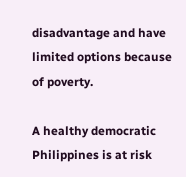disadvantage and have limited options because of poverty.

A healthy democratic Philippines is at risk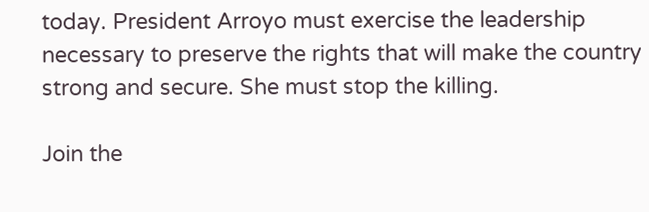today. President Arroyo must exercise the leadership necessary to preserve the rights that will make the country strong and secure. She must stop the killing.

Join the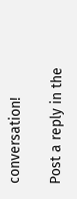conversation!

Post a reply in the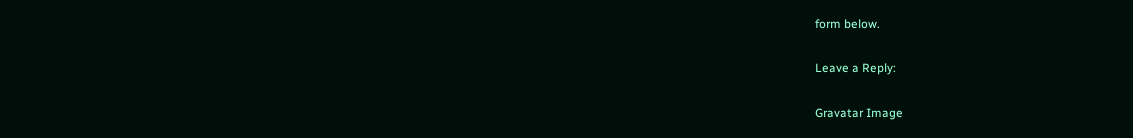form below.

Leave a Reply:

Gravatar Image